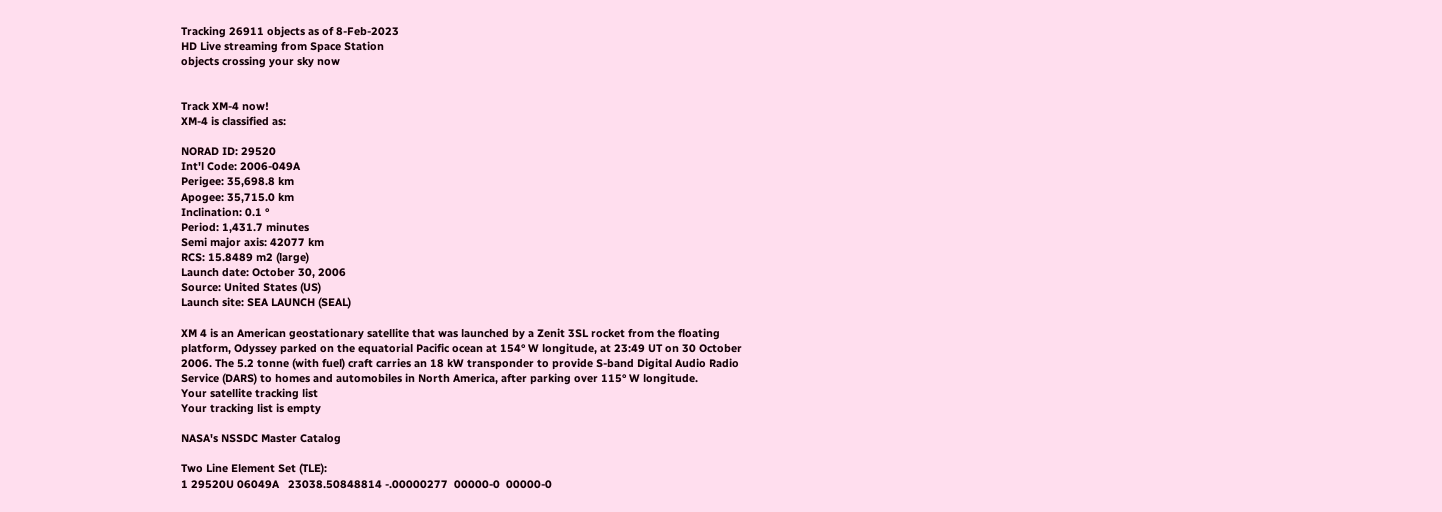Tracking 26911 objects as of 8-Feb-2023
HD Live streaming from Space Station
objects crossing your sky now


Track XM-4 now!
XM-4 is classified as:

NORAD ID: 29520
Int'l Code: 2006-049A
Perigee: 35,698.8 km
Apogee: 35,715.0 km
Inclination: 0.1 °
Period: 1,431.7 minutes
Semi major axis: 42077 km
RCS: 15.8489 m2 (large)
Launch date: October 30, 2006
Source: United States (US)
Launch site: SEA LAUNCH (SEAL)

XM 4 is an American geostationary satellite that was launched by a Zenit 3SL rocket from the floating platform, Odyssey parked on the equatorial Pacific ocean at 154° W longitude, at 23:49 UT on 30 October 2006. The 5.2 tonne (with fuel) craft carries an 18 kW transponder to provide S-band Digital Audio Radio Service (DARS) to homes and automobiles in North America, after parking over 115° W longitude.
Your satellite tracking list
Your tracking list is empty

NASA's NSSDC Master Catalog

Two Line Element Set (TLE):
1 29520U 06049A   23038.50848814 -.00000277  00000-0  00000-0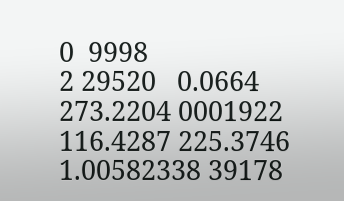0  9998
2 29520   0.0664 273.2204 0001922 116.4287 225.3746  1.00582338 39178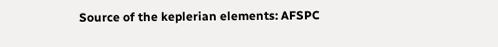Source of the keplerian elements: AFSPC